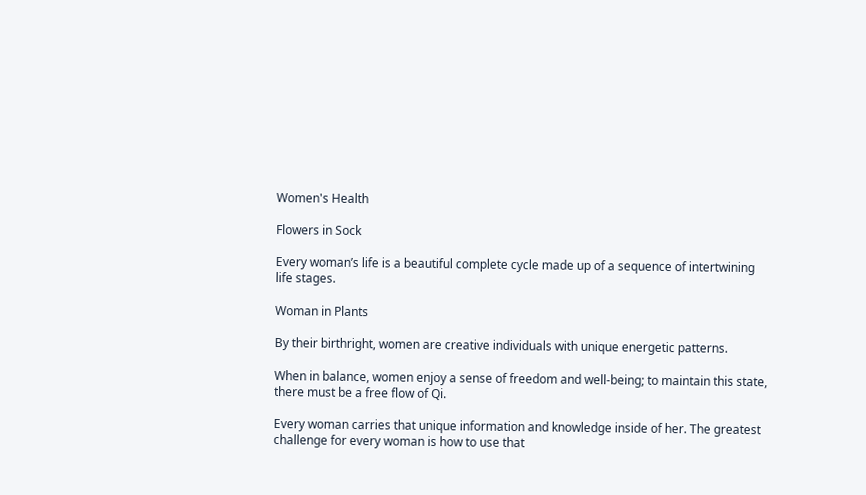Women's Health

Flowers in Sock

Every woman’s life is a beautiful complete cycle made up of a sequence of intertwining life stages.

Woman in Plants

By their birthright, women are creative individuals with unique energetic patterns.

When in balance, women enjoy a sense of freedom and well-being; to maintain this state, there must be a free flow of Qi.

Every woman carries that unique information and knowledge inside of her. The greatest challenge for every woman is how to use that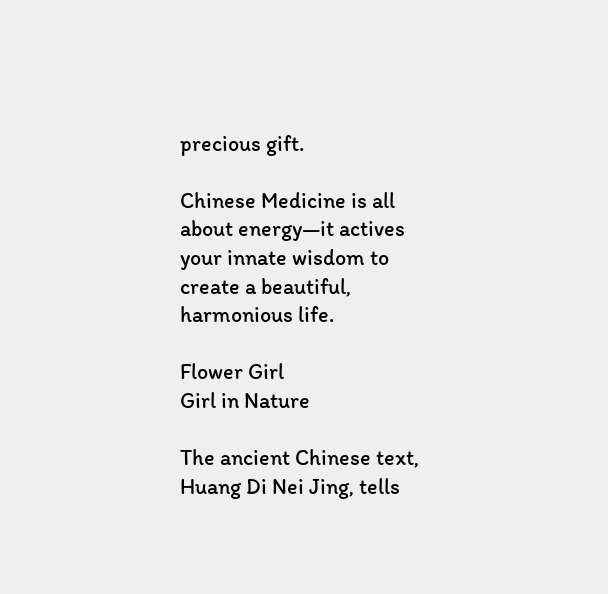precious gift.

Chinese Medicine is all about energy—it actives your innate wisdom to create a beautiful, harmonious life.

Flower Girl
Girl in Nature

The ancient Chinese text, Huang Di Nei Jing, tells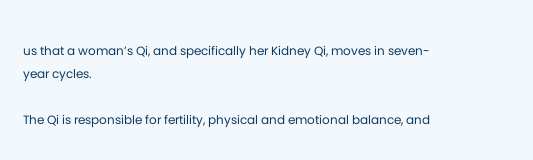us that a woman’s Qi, and specifically her Kidney Qi, moves in seven-year cycles.

The Qi is responsible for fertility, physical and emotional balance, and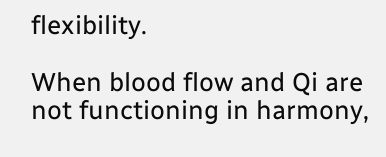flexibility.

When blood flow and Qi are not functioning in harmony,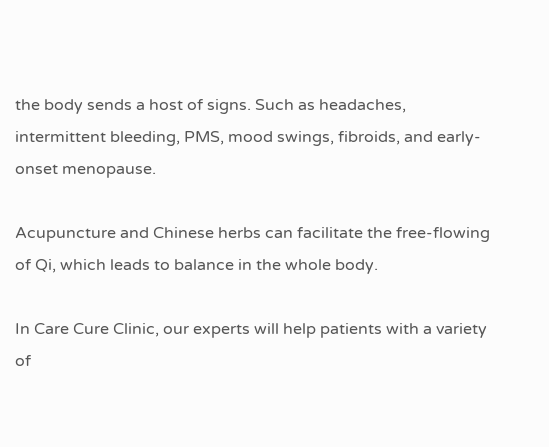the body sends a host of signs. Such as headaches, intermittent bleeding, PMS, mood swings, fibroids, and early-onset menopause.

Acupuncture and Chinese herbs can facilitate the free-flowing of Qi, which leads to balance in the whole body.

In Care Cure Clinic, our experts will help patients with a variety of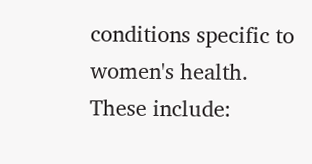conditions specific to women's health. These include: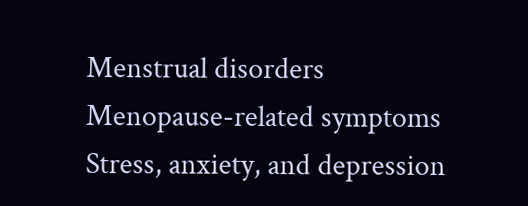Menstrual disorders
Menopause-related symptoms
Stress, anxiety, and depression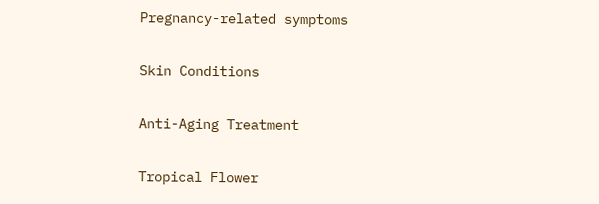Pregnancy-related symptoms

Skin Conditions

Anti-Aging Treatment

Tropical Flower